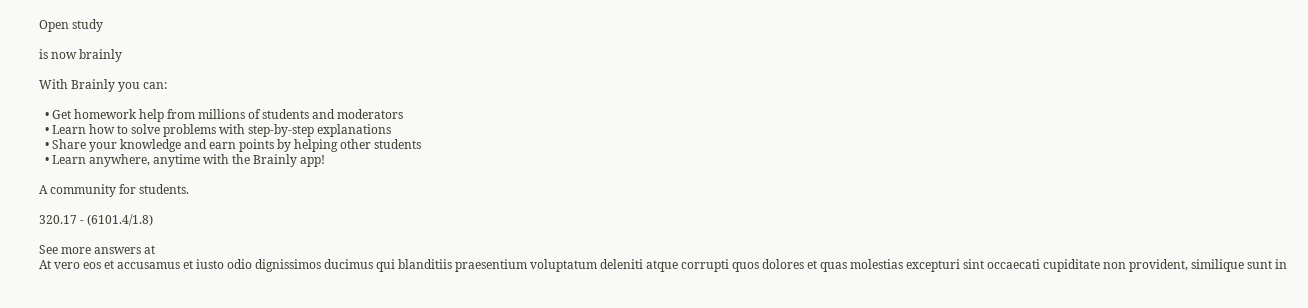Open study

is now brainly

With Brainly you can:

  • Get homework help from millions of students and moderators
  • Learn how to solve problems with step-by-step explanations
  • Share your knowledge and earn points by helping other students
  • Learn anywhere, anytime with the Brainly app!

A community for students.

320.17 - (6101.4/1.8)

See more answers at
At vero eos et accusamus et iusto odio dignissimos ducimus qui blanditiis praesentium voluptatum deleniti atque corrupti quos dolores et quas molestias excepturi sint occaecati cupiditate non provident, similique sunt in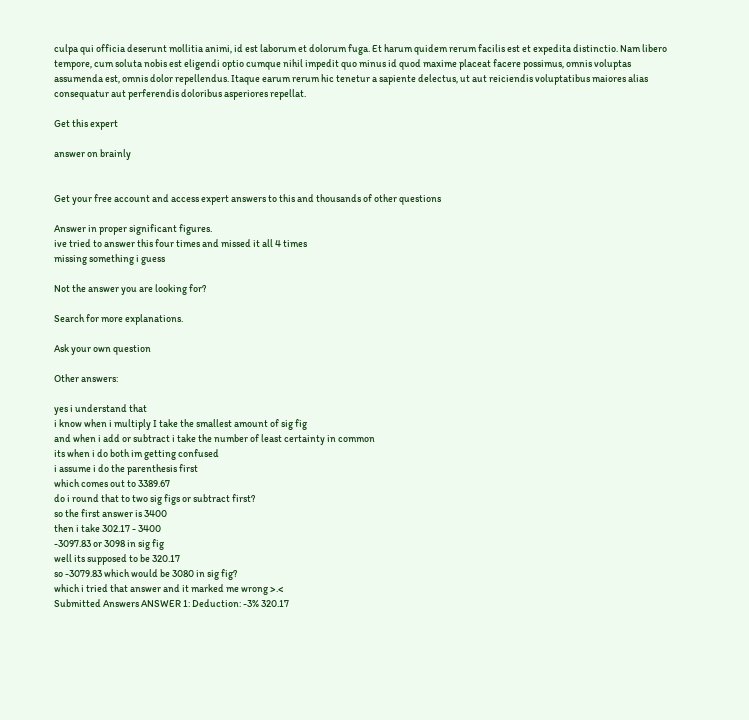culpa qui officia deserunt mollitia animi, id est laborum et dolorum fuga. Et harum quidem rerum facilis est et expedita distinctio. Nam libero tempore, cum soluta nobis est eligendi optio cumque nihil impedit quo minus id quod maxime placeat facere possimus, omnis voluptas assumenda est, omnis dolor repellendus. Itaque earum rerum hic tenetur a sapiente delectus, ut aut reiciendis voluptatibus maiores alias consequatur aut perferendis doloribus asperiores repellat.

Get this expert

answer on brainly


Get your free account and access expert answers to this and thousands of other questions

Answer in proper significant figures.
ive tried to answer this four times and missed it all 4 times
missing something i guess

Not the answer you are looking for?

Search for more explanations.

Ask your own question

Other answers:

yes i understand that
i know when i multiply I take the smallest amount of sig fig
and when i add or subtract i take the number of least certainty in common
its when i do both im getting confused
i assume i do the parenthesis first
which comes out to 3389.67
do i round that to two sig figs or subtract first?
so the first answer is 3400
then i take 302.17 - 3400
-3097.83 or 3098 in sig fig
well its supposed to be 320.17
so -3079.83 which would be 3080 in sig fig?
which i tried that answer and it marked me wrong >.<
Submitted Answers ANSWER 1: Deduction: -3% 320.17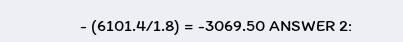- (6101.4/1.8) = -3069.50 ANSWER 2: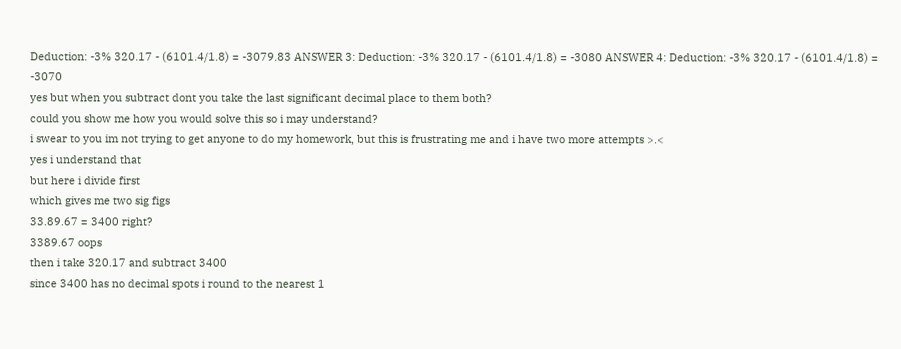Deduction: -3% 320.17 - (6101.4/1.8) = -3079.83 ANSWER 3: Deduction: -3% 320.17 - (6101.4/1.8) = -3080 ANSWER 4: Deduction: -3% 320.17 - (6101.4/1.8) = -3070
yes but when you subtract dont you take the last significant decimal place to them both?
could you show me how you would solve this so i may understand?
i swear to you im not trying to get anyone to do my homework, but this is frustrating me and i have two more attempts >.<
yes i understand that
but here i divide first
which gives me two sig figs
33.89.67 = 3400 right?
3389.67 oops
then i take 320.17 and subtract 3400
since 3400 has no decimal spots i round to the nearest 1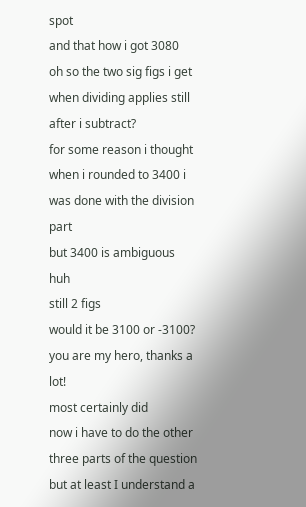spot
and that how i got 3080
oh so the two sig figs i get when dividing applies still after i subtract?
for some reason i thought when i rounded to 3400 i was done with the division part
but 3400 is ambiguous huh
still 2 figs
would it be 3100 or -3100?
you are my hero, thanks a lot!
most certainly did
now i have to do the other three parts of the question but at least I understand a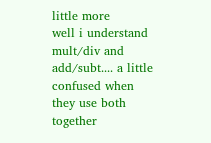little more
well i understand mult/div and add/subt.... a little confused when they use both together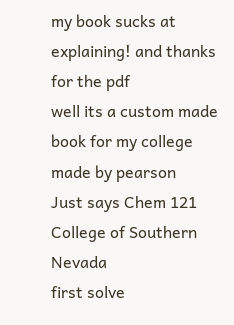my book sucks at explaining! and thanks for the pdf
well its a custom made book for my college made by pearson
Just says Chem 121 College of Southern Nevada
first solve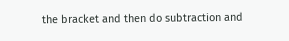the bracket and then do subtraction and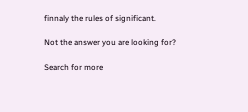finnaly the rules of significant.

Not the answer you are looking for?

Search for more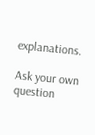explanations.

Ask your own question